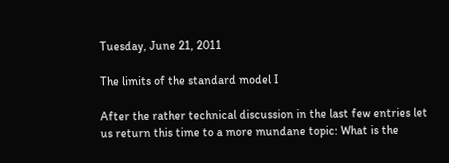Tuesday, June 21, 2011

The limits of the standard model I

After the rather technical discussion in the last few entries let us return this time to a more mundane topic: What is the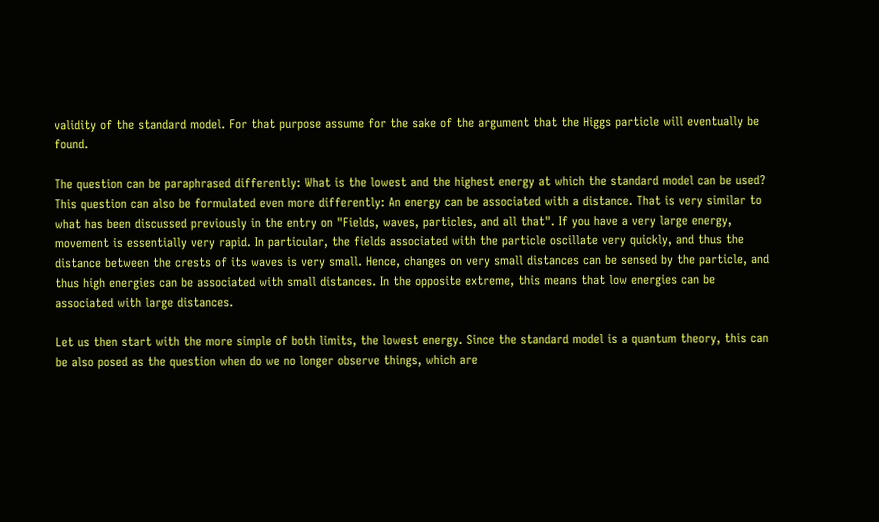validity of the standard model. For that purpose assume for the sake of the argument that the Higgs particle will eventually be found.

The question can be paraphrased differently: What is the lowest and the highest energy at which the standard model can be used? This question can also be formulated even more differently: An energy can be associated with a distance. That is very similar to what has been discussed previously in the entry on "Fields, waves, particles, and all that". If you have a very large energy, movement is essentially very rapid. In particular, the fields associated with the particle oscillate very quickly, and thus the distance between the crests of its waves is very small. Hence, changes on very small distances can be sensed by the particle, and thus high energies can be associated with small distances. In the opposite extreme, this means that low energies can be associated with large distances.

Let us then start with the more simple of both limits, the lowest energy. Since the standard model is a quantum theory, this can be also posed as the question when do we no longer observe things, which are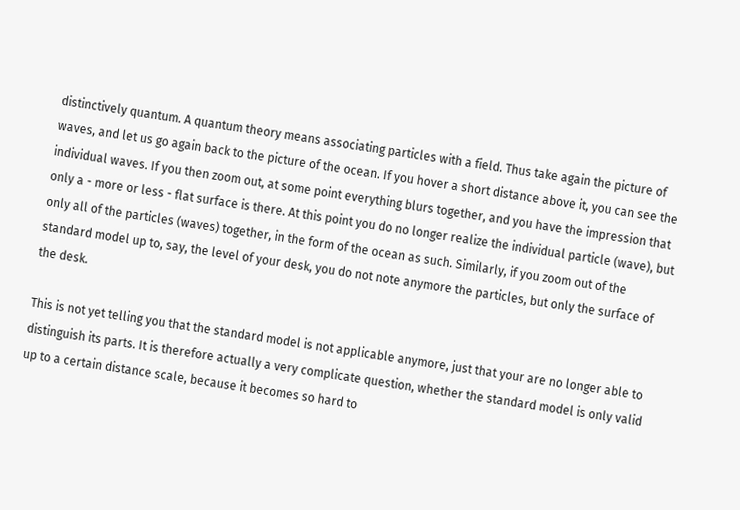distinctively quantum. A quantum theory means associating particles with a field. Thus take again the picture of waves, and let us go again back to the picture of the ocean. If you hover a short distance above it, you can see the individual waves. If you then zoom out, at some point everything blurs together, and you have the impression that only a - more or less - flat surface is there. At this point you do no longer realize the individual particle (wave), but only all of the particles (waves) together, in the form of the ocean as such. Similarly, if you zoom out of the standard model up to, say, the level of your desk, you do not note anymore the particles, but only the surface of the desk.

This is not yet telling you that the standard model is not applicable anymore, just that your are no longer able to distinguish its parts. It is therefore actually a very complicate question, whether the standard model is only valid up to a certain distance scale, because it becomes so hard to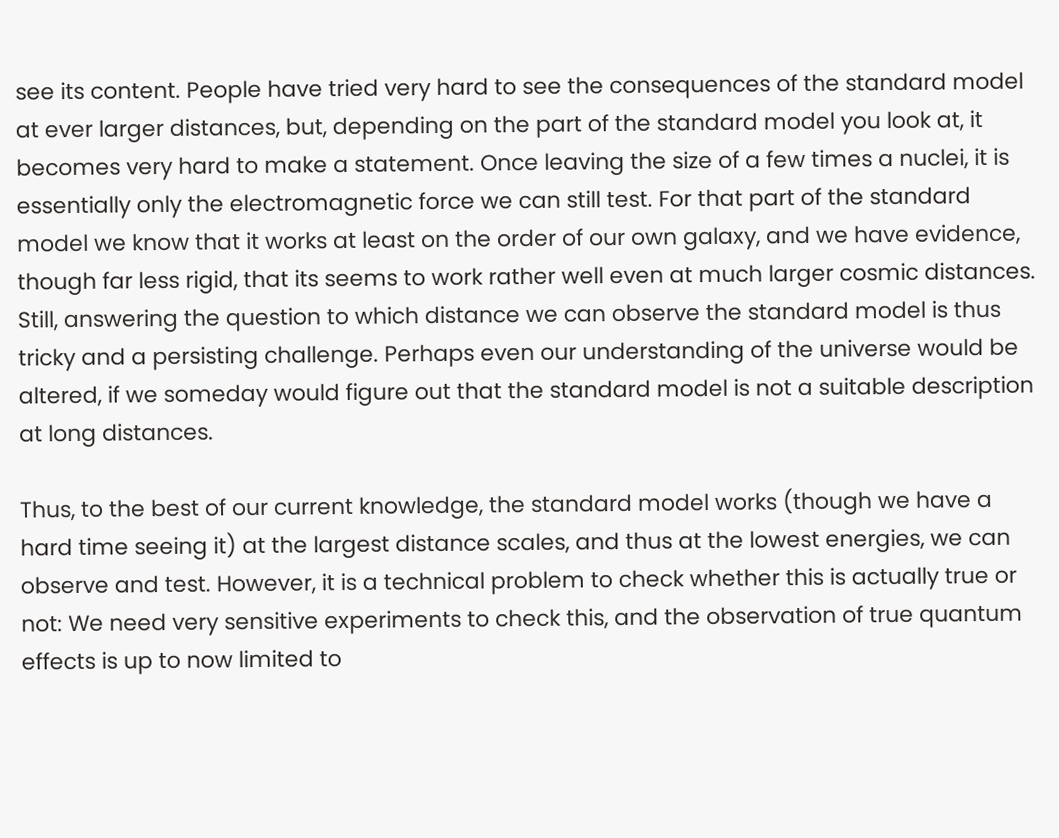see its content. People have tried very hard to see the consequences of the standard model at ever larger distances, but, depending on the part of the standard model you look at, it becomes very hard to make a statement. Once leaving the size of a few times a nuclei, it is essentially only the electromagnetic force we can still test. For that part of the standard model we know that it works at least on the order of our own galaxy, and we have evidence, though far less rigid, that its seems to work rather well even at much larger cosmic distances. Still, answering the question to which distance we can observe the standard model is thus tricky and a persisting challenge. Perhaps even our understanding of the universe would be altered, if we someday would figure out that the standard model is not a suitable description at long distances.

Thus, to the best of our current knowledge, the standard model works (though we have a hard time seeing it) at the largest distance scales, and thus at the lowest energies, we can observe and test. However, it is a technical problem to check whether this is actually true or not: We need very sensitive experiments to check this, and the observation of true quantum effects is up to now limited to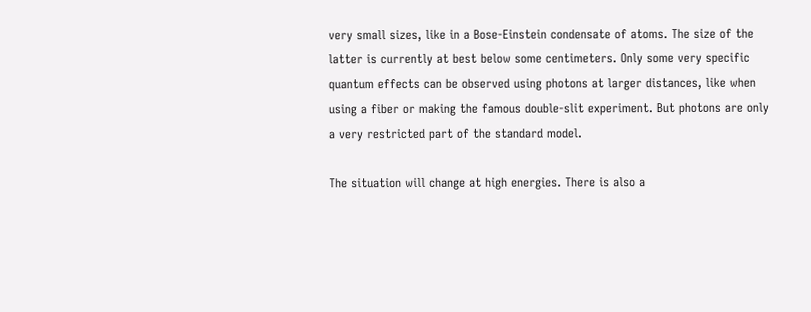very small sizes, like in a Bose-Einstein condensate of atoms. The size of the latter is currently at best below some centimeters. Only some very specific quantum effects can be observed using photons at larger distances, like when using a fiber or making the famous double-slit experiment. But photons are only a very restricted part of the standard model.

The situation will change at high energies. There is also a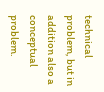technical problem, but in addition also a conceptual problem.